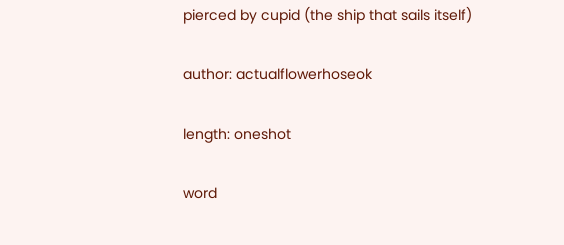pierced by cupid (the ship that sails itself)

author: actualflowerhoseok

length: oneshot

word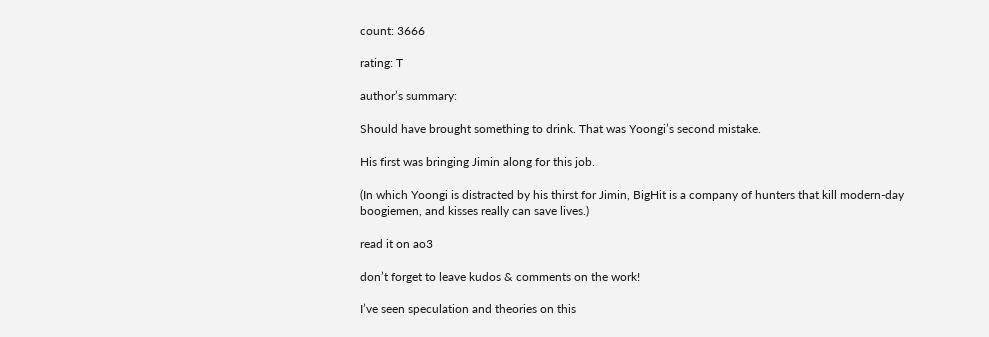count: 3666

rating: T

author’s summary:

Should have brought something to drink. That was Yoongi’s second mistake.

His first was bringing Jimin along for this job.

(In which Yoongi is distracted by his thirst for Jimin, BigHit is a company of hunters that kill modern-day boogiemen, and kisses really can save lives.)

read it on ao3

don’t forget to leave kudos & comments on the work!

I’ve seen speculation and theories on this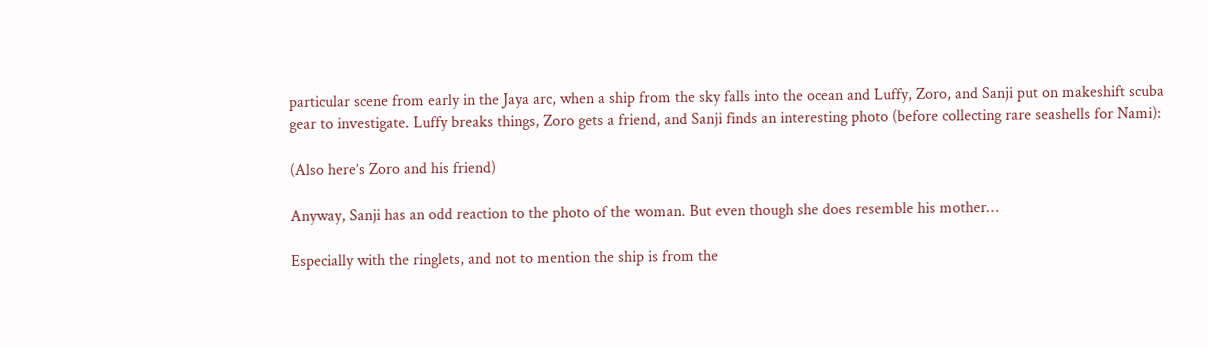particular scene from early in the Jaya arc, when a ship from the sky falls into the ocean and Luffy, Zoro, and Sanji put on makeshift scuba gear to investigate. Luffy breaks things, Zoro gets a friend, and Sanji finds an interesting photo (before collecting rare seashells for Nami):

(Also here’s Zoro and his friend)

Anyway, Sanji has an odd reaction to the photo of the woman. But even though she does resemble his mother…

Especially with the ringlets, and not to mention the ship is from the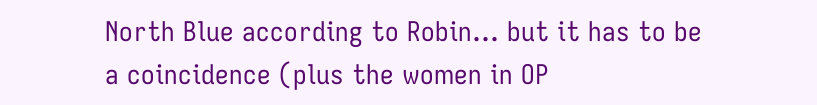North Blue according to Robin… but it has to be a coincidence (plus the women in OP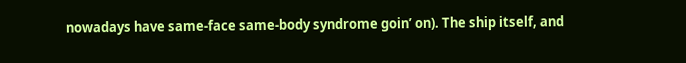nowadays have same-face same-body syndrome goin’ on). The ship itself, and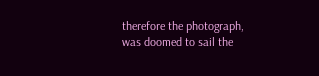therefore the photograph, was doomed to sail the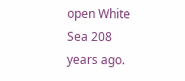open White Sea 208 years ago.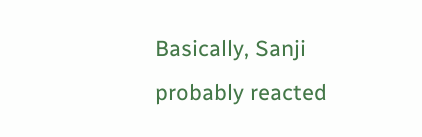Basically, Sanji probably reacted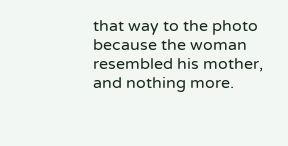that way to the photo because the woman resembled his mother, and nothing more.